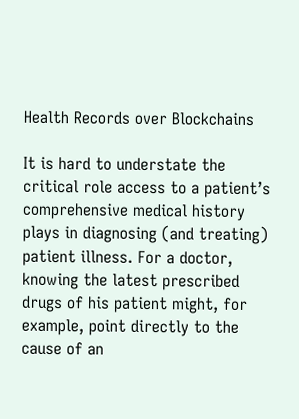Health Records over Blockchains

It is hard to understate the critical role access to a patient’s comprehensive medical history plays in diagnosing (and treating) patient illness. For a doctor, knowing the latest prescribed drugs of his patient might, for example, point directly to the cause of an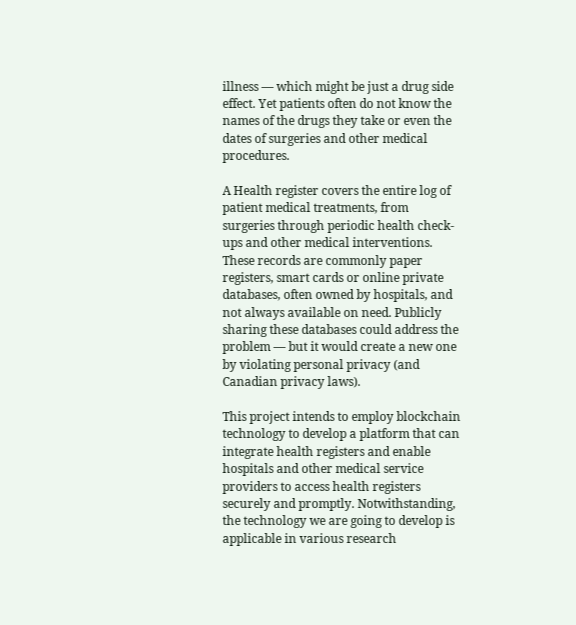illness — which might be just a drug side effect. Yet patients often do not know the names of the drugs they take or even the dates of surgeries and other medical procedures.

A Health register covers the entire log of patient medical treatments, from surgeries through periodic health check-ups and other medical interventions. These records are commonly paper registers, smart cards or online private databases, often owned by hospitals, and not always available on need. Publicly sharing these databases could address the problem — but it would create a new one by violating personal privacy (and Canadian privacy laws).

This project intends to employ blockchain technology to develop a platform that can integrate health registers and enable hospitals and other medical service providers to access health registers securely and promptly. Notwithstanding, the technology we are going to develop is applicable in various research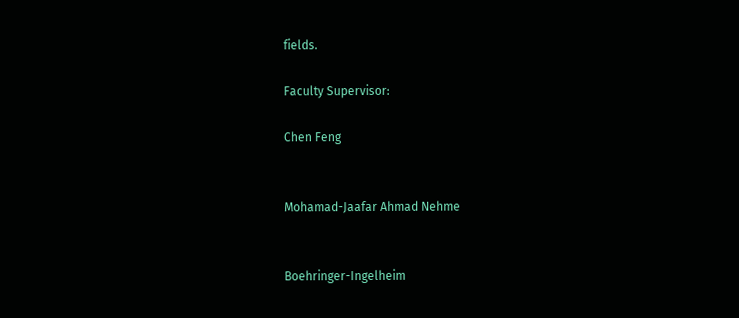fields.

Faculty Supervisor:

Chen Feng


Mohamad-Jaafar Ahmad Nehme


Boehringer-Ingelheim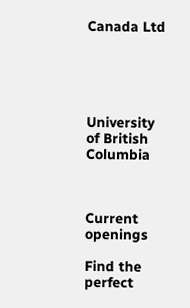Canada Ltd





University of British Columbia



Current openings

Find the perfect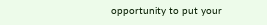opportunity to put your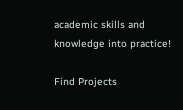academic skills and knowledge into practice!

Find Projects